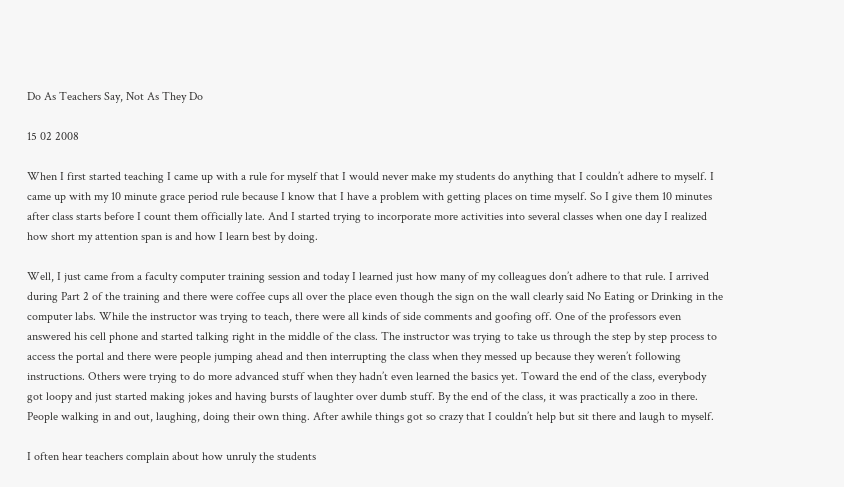Do As Teachers Say, Not As They Do

15 02 2008

When I first started teaching I came up with a rule for myself that I would never make my students do anything that I couldn’t adhere to myself. I came up with my 10 minute grace period rule because I know that I have a problem with getting places on time myself. So I give them 10 minutes after class starts before I count them officially late. And I started trying to incorporate more activities into several classes when one day I realized how short my attention span is and how I learn best by doing.

Well, I just came from a faculty computer training session and today I learned just how many of my colleagues don’t adhere to that rule. I arrived during Part 2 of the training and there were coffee cups all over the place even though the sign on the wall clearly said No Eating or Drinking in the computer labs. While the instructor was trying to teach, there were all kinds of side comments and goofing off. One of the professors even answered his cell phone and started talking right in the middle of the class. The instructor was trying to take us through the step by step process to access the portal and there were people jumping ahead and then interrupting the class when they messed up because they weren’t following instructions. Others were trying to do more advanced stuff when they hadn’t even learned the basics yet. Toward the end of the class, everybody got loopy and just started making jokes and having bursts of laughter over dumb stuff. By the end of the class, it was practically a zoo in there. People walking in and out, laughing, doing their own thing. After awhile things got so crazy that I couldn’t help but sit there and laugh to myself.

I often hear teachers complain about how unruly the students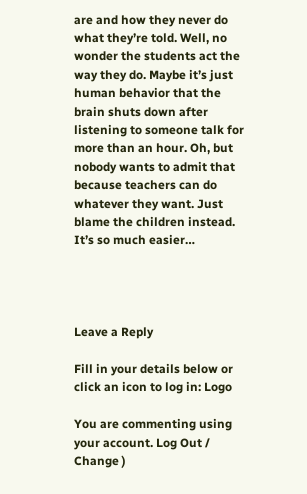are and how they never do what they’re told. Well, no wonder the students act the way they do. Maybe it’s just human behavior that the brain shuts down after listening to someone talk for more than an hour. Oh, but nobody wants to admit that because teachers can do whatever they want. Just blame the children instead. It’s so much easier…




Leave a Reply

Fill in your details below or click an icon to log in: Logo

You are commenting using your account. Log Out /  Change )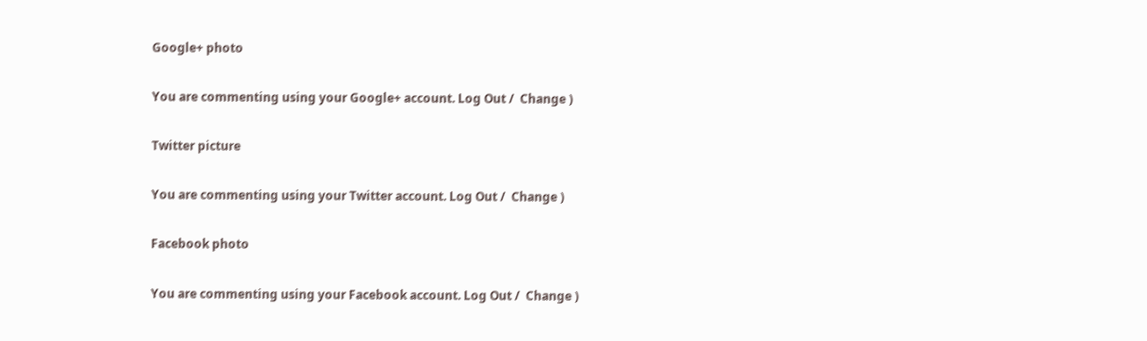Google+ photo

You are commenting using your Google+ account. Log Out /  Change )

Twitter picture

You are commenting using your Twitter account. Log Out /  Change )

Facebook photo

You are commenting using your Facebook account. Log Out /  Change )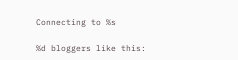Connecting to %s

%d bloggers like this: